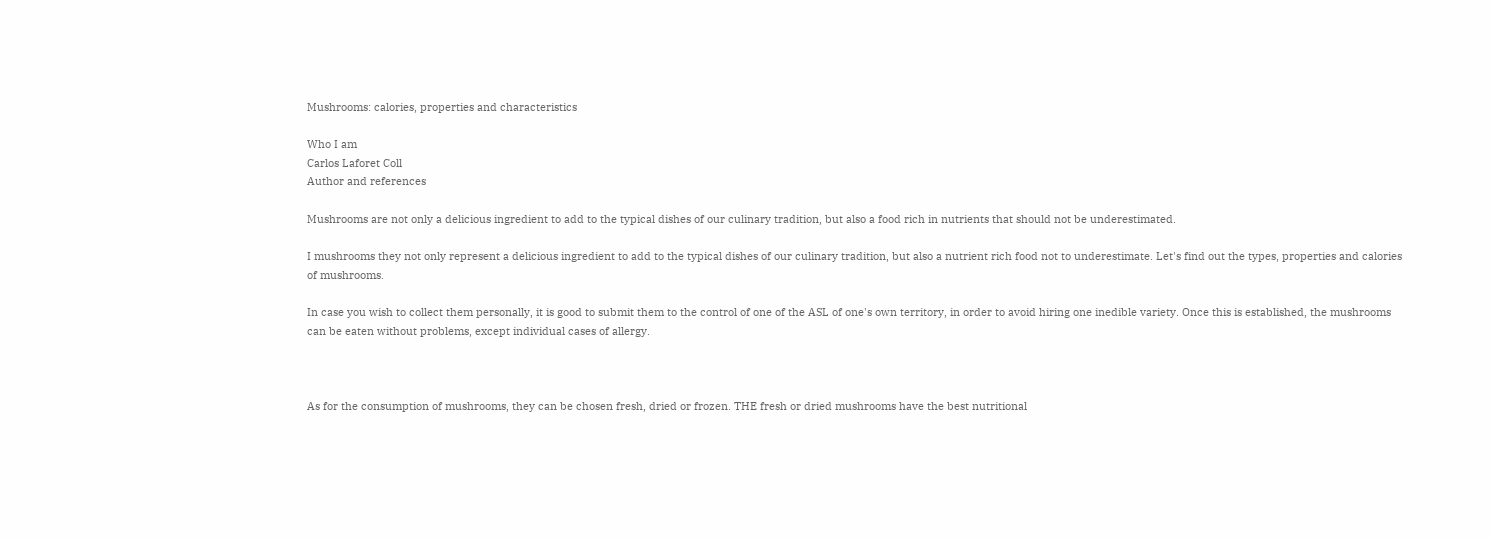Mushrooms: calories, properties and characteristics

Who I am
Carlos Laforet Coll
Author and references

Mushrooms are not only a delicious ingredient to add to the typical dishes of our culinary tradition, but also a food rich in nutrients that should not be underestimated.

I mushrooms they not only represent a delicious ingredient to add to the typical dishes of our culinary tradition, but also a nutrient rich food not to underestimate. Let's find out the types, properties and calories of mushrooms.

In case you wish to collect them personally, it is good to submit them to the control of one of the ASL of one's own territory, in order to avoid hiring one inedible variety. Once this is established, the mushrooms can be eaten without problems, except individual cases of allergy.



As for the consumption of mushrooms, they can be chosen fresh, dried or frozen. THE fresh or dried mushrooms have the best nutritional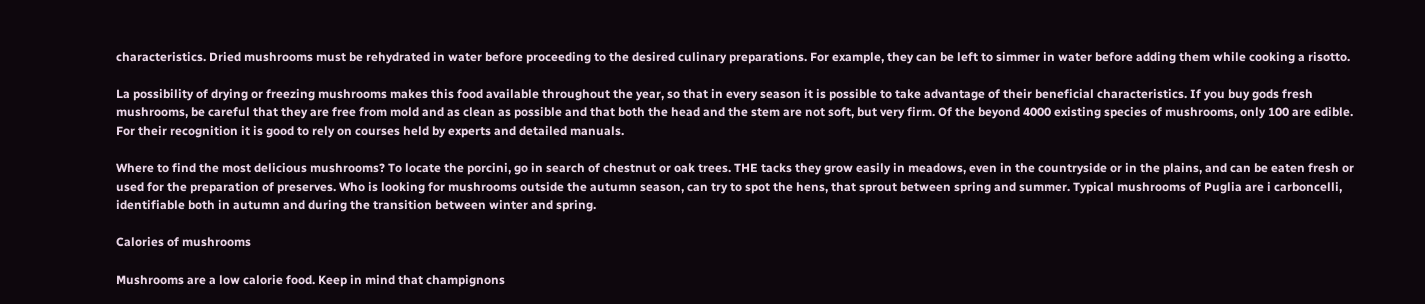characteristics. Dried mushrooms must be rehydrated in water before proceeding to the desired culinary preparations. For example, they can be left to simmer in water before adding them while cooking a risotto.

La possibility of drying or freezing mushrooms makes this food available throughout the year, so that in every season it is possible to take advantage of their beneficial characteristics. If you buy gods fresh mushrooms, be careful that they are free from mold and as clean as possible and that both the head and the stem are not soft, but very firm. Of the beyond 4000 existing species of mushrooms, only 100 are edible. For their recognition it is good to rely on courses held by experts and detailed manuals.

Where to find the most delicious mushrooms? To locate the porcini, go in search of chestnut or oak trees. THE tacks they grow easily in meadows, even in the countryside or in the plains, and can be eaten fresh or used for the preparation of preserves. Who is looking for mushrooms outside the autumn season, can try to spot the hens, that sprout between spring and summer. Typical mushrooms of Puglia are i carboncelli, identifiable both in autumn and during the transition between winter and spring.

Calories of mushrooms

Mushrooms are a low calorie food. Keep in mind that champignons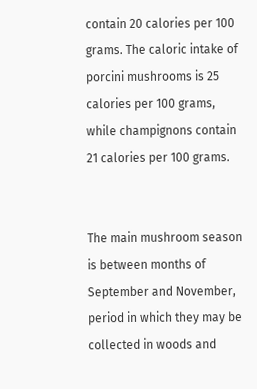contain 20 calories per 100 grams. The caloric intake of porcini mushrooms is 25 calories per 100 grams, while champignons contain 21 calories per 100 grams.


The main mushroom season is between months of September and November, period in which they may be collected in woods and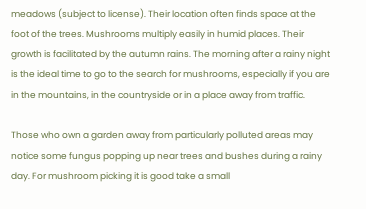meadows (subject to license). Their location often finds space at the foot of the trees. Mushrooms multiply easily in humid places. Their growth is facilitated by the autumn rains. The morning after a rainy night is the ideal time to go to the search for mushrooms, especially if you are in the mountains, in the countryside or in a place away from traffic.

Those who own a garden away from particularly polluted areas may notice some fungus popping up near trees and bushes during a rainy day. For mushroom picking it is good take a small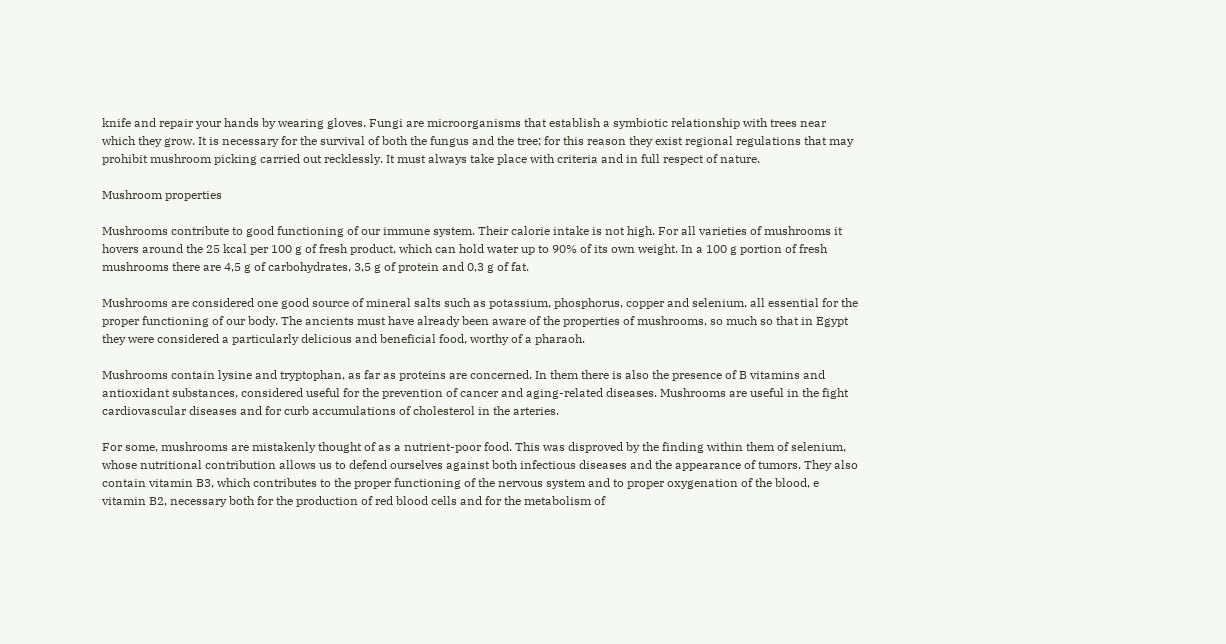knife and repair your hands by wearing gloves. Fungi are microorganisms that establish a symbiotic relationship with trees near which they grow. It is necessary for the survival of both the fungus and the tree; for this reason they exist regional regulations that may prohibit mushroom picking carried out recklessly. It must always take place with criteria and in full respect of nature.

Mushroom properties

Mushrooms contribute to good functioning of our immune system. Their calorie intake is not high. For all varieties of mushrooms it hovers around the 25 kcal per 100 g of fresh product, which can hold water up to 90% of its own weight. In a 100 g portion of fresh mushrooms there are 4,5 g of carbohydrates, 3,5 g of protein and 0,3 g of fat.

Mushrooms are considered one good source of mineral salts such as potassium, phosphorus, copper and selenium, all essential for the proper functioning of our body. The ancients must have already been aware of the properties of mushrooms, so much so that in Egypt they were considered a particularly delicious and beneficial food, worthy of a pharaoh.

Mushrooms contain lysine and tryptophan, as far as proteins are concerned. In them there is also the presence of B vitamins and antioxidant substances, considered useful for the prevention of cancer and aging-related diseases. Mushrooms are useful in the fight cardiovascular diseases and for curb accumulations of cholesterol in the arteries.

For some, mushrooms are mistakenly thought of as a nutrient-poor food. This was disproved by the finding within them of selenium, whose nutritional contribution allows us to defend ourselves against both infectious diseases and the appearance of tumors. They also contain vitamin B3, which contributes to the proper functioning of the nervous system and to proper oxygenation of the blood, e vitamin B2, necessary both for the production of red blood cells and for the metabolism of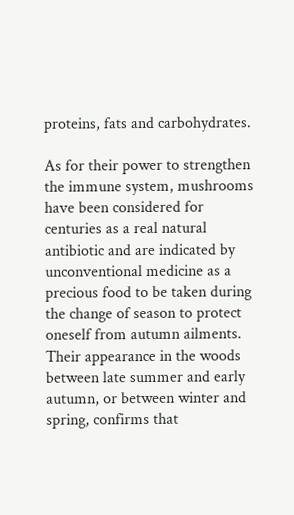proteins, fats and carbohydrates.

As for their power to strengthen the immune system, mushrooms have been considered for centuries as a real natural antibiotic and are indicated by unconventional medicine as a precious food to be taken during the change of season to protect oneself from autumn ailments. Their appearance in the woods between late summer and early autumn, or between winter and spring, confirms that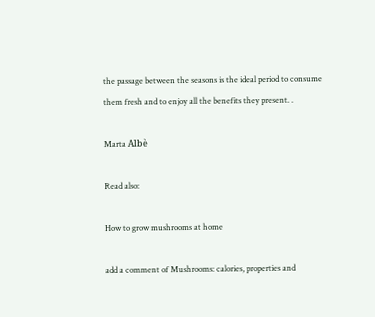the passage between the seasons is the ideal period to consume them fresh and to enjoy all the benefits they present. .

Marta Albè

Read also:

How to grow mushrooms at home

add a comment of Mushrooms: calories, properties and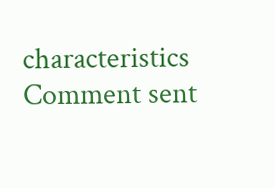characteristics
Comment sent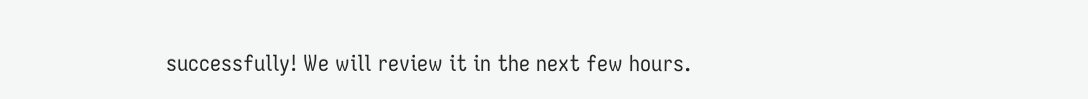successfully! We will review it in the next few hours.